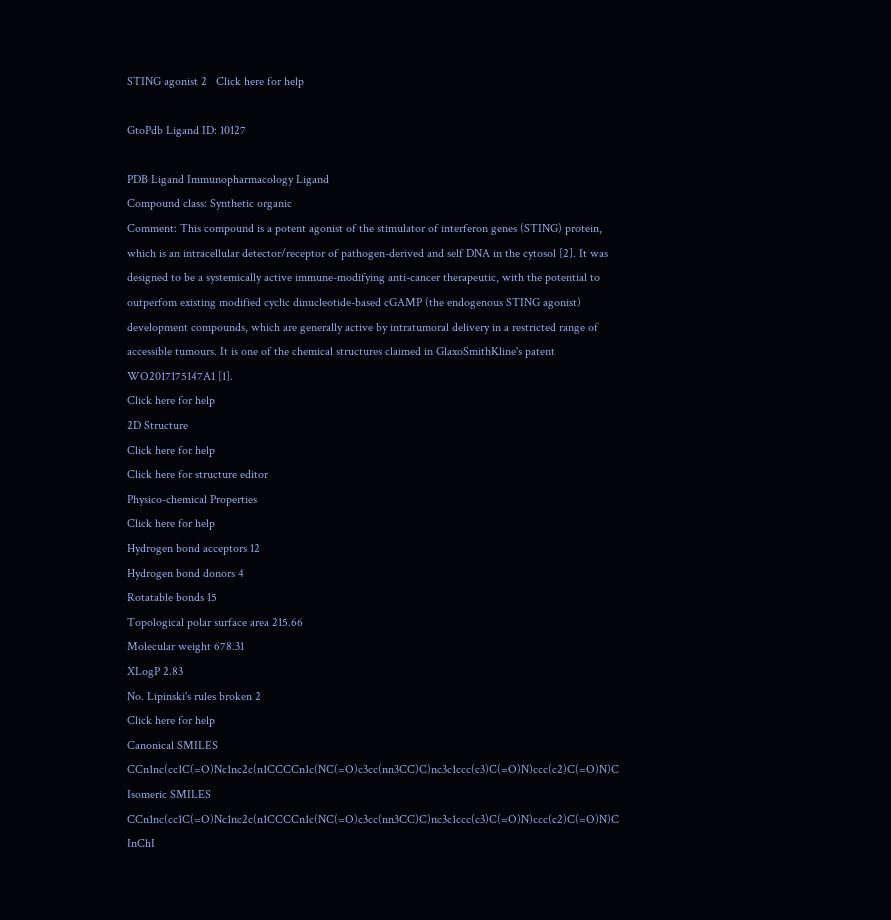STING agonist 2   Click here for help

GtoPdb Ligand ID: 10127

PDB Ligand Immunopharmacology Ligand
Compound class: Synthetic organic
Comment: This compound is a potent agonist of the stimulator of interferon genes (STING) protein, which is an intracellular detector/receptor of pathogen-derived and self DNA in the cytosol [2]. It was designed to be a systemically active immune-modifying anti-cancer therapeutic, with the potential to outperfom existing modified cyclic dinucleotide-based cGAMP (the endogenous STING agonist) development compounds, which are generally active by intratumoral delivery in a restricted range of accessible tumours. It is one of the chemical structures claimed in GlaxoSmithKline's patent WO2017175147A1 [1].
Click here for help
2D Structure
Click here for help
Click here for structure editor
Physico-chemical Properties
Click here for help
Hydrogen bond acceptors 12
Hydrogen bond donors 4
Rotatable bonds 15
Topological polar surface area 215.66
Molecular weight 678.31
XLogP 2.83
No. Lipinski's rules broken 2
Click here for help
Canonical SMILES CCn1nc(cc1C(=O)Nc1nc2c(n1CCCCn1c(NC(=O)c3cc(nn3CC)C)nc3c1ccc(c3)C(=O)N)ccc(c2)C(=O)N)C
Isomeric SMILES CCn1nc(cc1C(=O)Nc1nc2c(n1CCCCn1c(NC(=O)c3cc(nn3CC)C)nc3c1ccc(c3)C(=O)N)ccc(c2)C(=O)N)C
InChI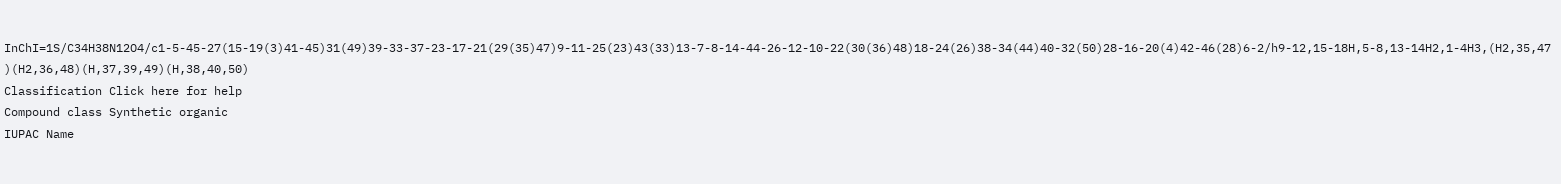InChI=1S/C34H38N12O4/c1-5-45-27(15-19(3)41-45)31(49)39-33-37-23-17-21(29(35)47)9-11-25(23)43(33)13-7-8-14-44-26-12-10-22(30(36)48)18-24(26)38-34(44)40-32(50)28-16-20(4)42-46(28)6-2/h9-12,15-18H,5-8,13-14H2,1-4H3,(H2,35,47)(H2,36,48)(H,37,39,49)(H,38,40,50)
Classification Click here for help
Compound class Synthetic organic
IUPAC Name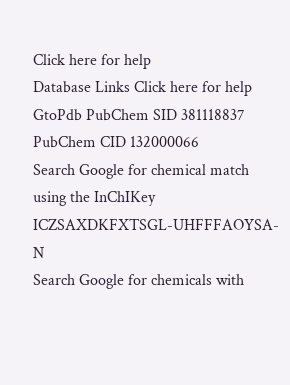Click here for help
Database Links Click here for help
GtoPdb PubChem SID 381118837
PubChem CID 132000066
Search Google for chemical match using the InChIKey ICZSAXDKFXTSGL-UHFFFAOYSA-N
Search Google for chemicals with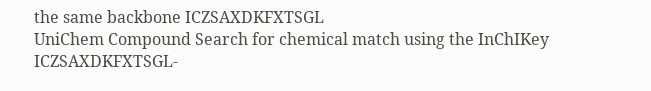the same backbone ICZSAXDKFXTSGL
UniChem Compound Search for chemical match using the InChIKey ICZSAXDKFXTSGL-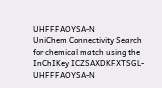UHFFFAOYSA-N
UniChem Connectivity Search for chemical match using the InChIKey ICZSAXDKFXTSGL-UHFFFAOYSA-N